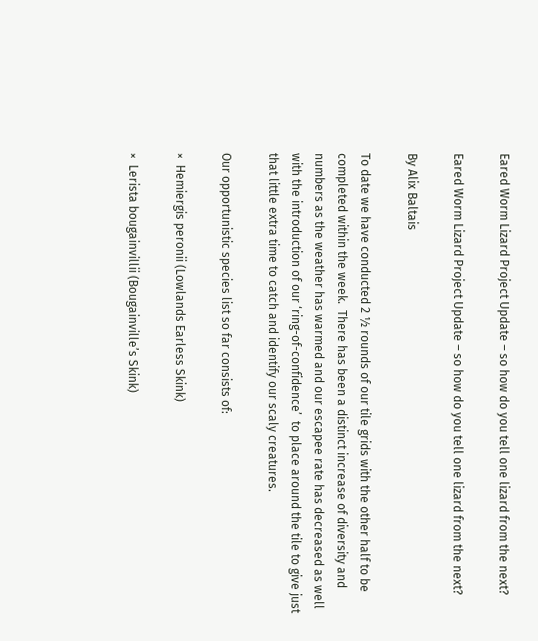Eared Worm Lizard Project Update – so how do you tell one lizard from the next?

Eared Worm Lizard Project Update – so how do you tell one lizard from the next?

By Alix Baltais

To date we have conducted 2 ½ rounds of our tile grids with the other half to be completed within the week.  There has been a distinct increase of diversity and numbers as the weather has warmed and our escapee rate has decreased as well with the introduction of our ‘ring-of-confidence’  to place around the tile to give just that little extra time to catch and identify our scaly creatures.

Our opportunistic species list so far consists of:

×  Hemiergis peronii (Lowlands Earless Skink)

×  Lerista bougainvillii (Bougainville’s Skink)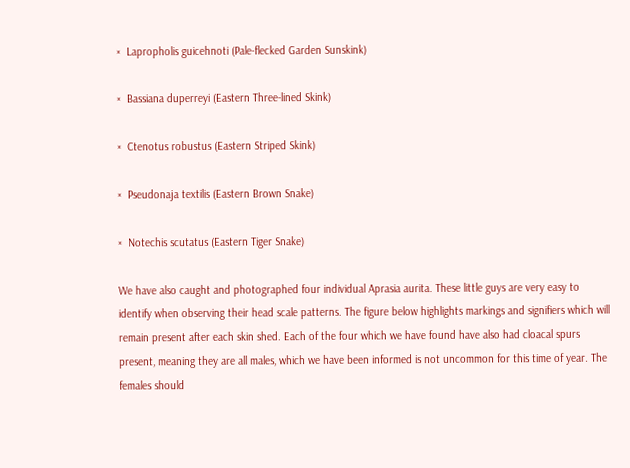×  Lapropholis guicehnoti (Pale-flecked Garden Sunskink)

×  Bassiana duperreyi (Eastern Three-lined Skink)

×  Ctenotus robustus (Eastern Striped Skink)

×  Pseudonaja textilis (Eastern Brown Snake)

×  Notechis scutatus (Eastern Tiger Snake)

We have also caught and photographed four individual Aprasia aurita. These little guys are very easy to identify when observing their head scale patterns. The figure below highlights markings and signifiers which will remain present after each skin shed. Each of the four which we have found have also had cloacal spurs present, meaning they are all males, which we have been informed is not uncommon for this time of year. The females should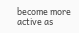become more active as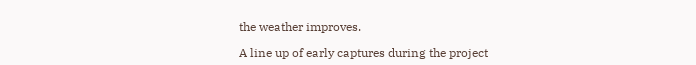the weather improves.

A line up of early captures during the project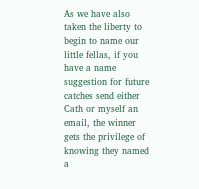As we have also taken the liberty to begin to name our little fellas, if you have a name suggestion for future catches send either Cath or myself an email, the winner gets the privilege of knowing they named a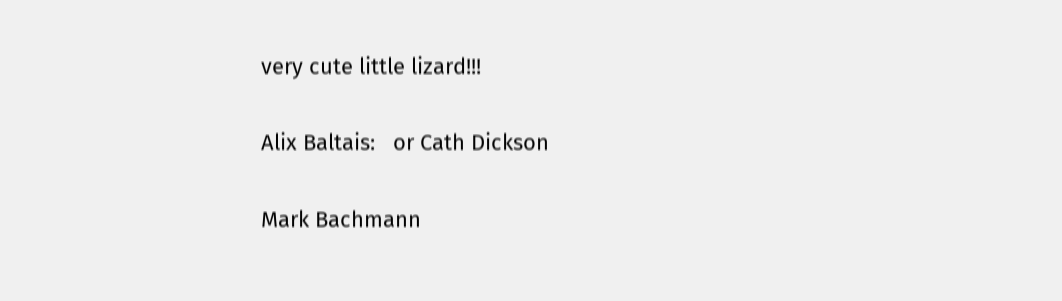very cute little lizard!!!

Alix Baltais:   or Cath Dickson

Mark Bachmann